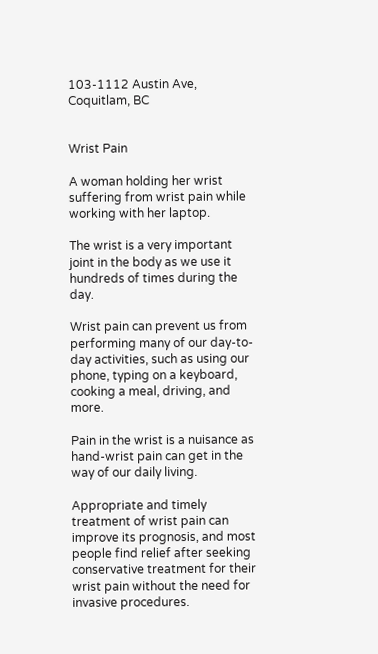103-1112 Austin Ave, Coquitlam, BC


Wrist Pain

A woman holding her wrist suffering from wrist pain while working with her laptop.

The wrist is a very important joint in the body as we use it hundreds of times during the day.

Wrist pain can prevent us from performing many of our day-to-day activities, such as using our phone, typing on a keyboard, cooking a meal, driving, and more.

Pain in the wrist is a nuisance as hand-wrist pain can get in the way of our daily living.

Appropriate and timely treatment of wrist pain can improve its prognosis, and most people find relief after seeking conservative treatment for their wrist pain without the need for invasive procedures.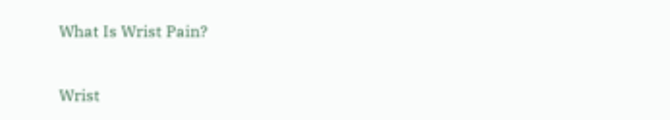What Is Wrist Pain?

Wrist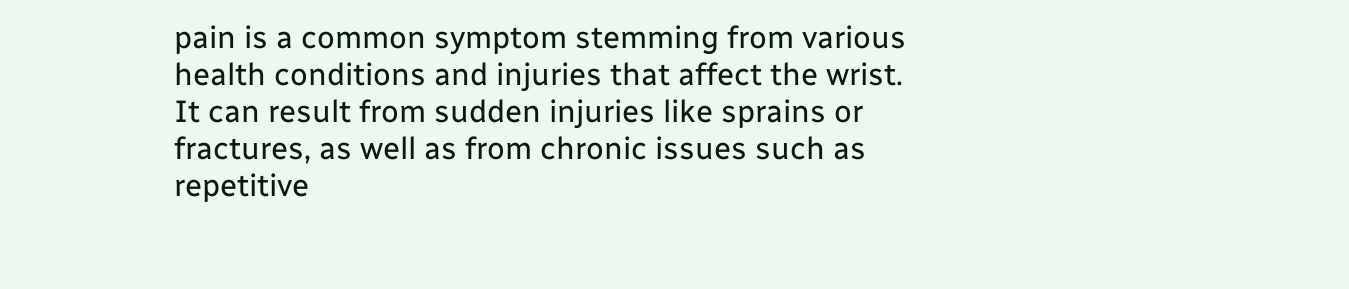pain is a common symptom stemming from various health conditions and injuries that affect the wrist. It can result from sudden injuries like sprains or fractures, as well as from chronic issues such as repetitive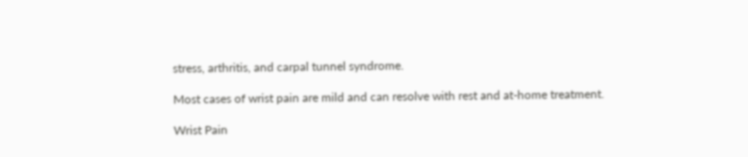stress, arthritis, and carpal tunnel syndrome.

Most cases of wrist pain are mild and can resolve with rest and at-home treatment.

Wrist Pain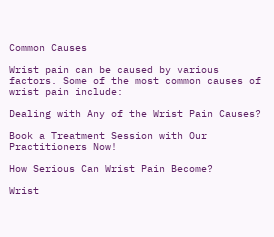Common Causes

Wrist pain can be caused by various factors. Some of the most common causes of wrist pain include:

Dealing with Any of the Wrist Pain Causes?

Book a Treatment Session with Our Practitioners Now!

How Serious Can Wrist Pain Become?

Wrist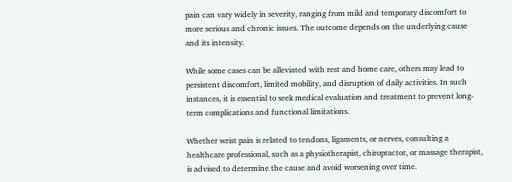pain can vary widely in severity, ranging from mild and temporary discomfort to more serious and chronic issues. The outcome depends on the underlying cause and its intensity.

While some cases can be alleviated with rest and home care, others may lead to persistent discomfort, limited mobility, and disruption of daily activities. In such instances, it is essential to seek medical evaluation and treatment to prevent long-term complications and functional limitations.

Whether wrist pain is related to tendons, ligaments, or nerves, consulting a healthcare professional, such as a physiotherapist, chiropractor, or massage therapist, is advised to determine the cause and avoid worsening over time.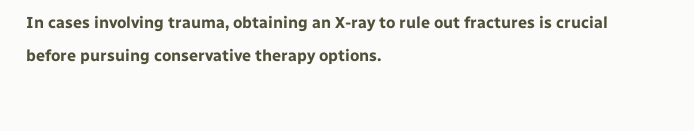In cases involving trauma, obtaining an X-ray to rule out fractures is crucial before pursuing conservative therapy options.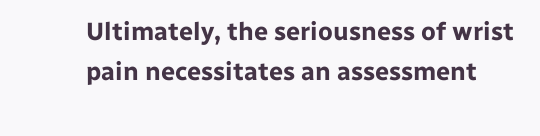Ultimately, the seriousness of wrist pain necessitates an assessment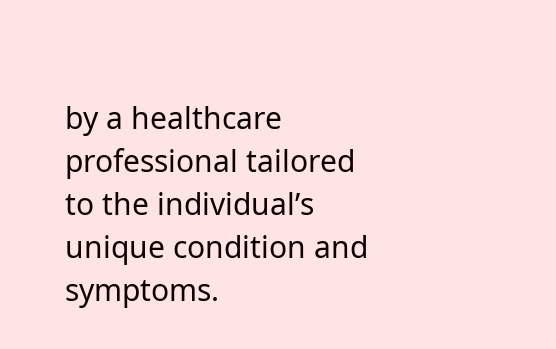by a healthcare professional tailored to the individual’s unique condition and symptoms.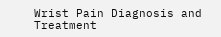Wrist Pain Diagnosis and Treatment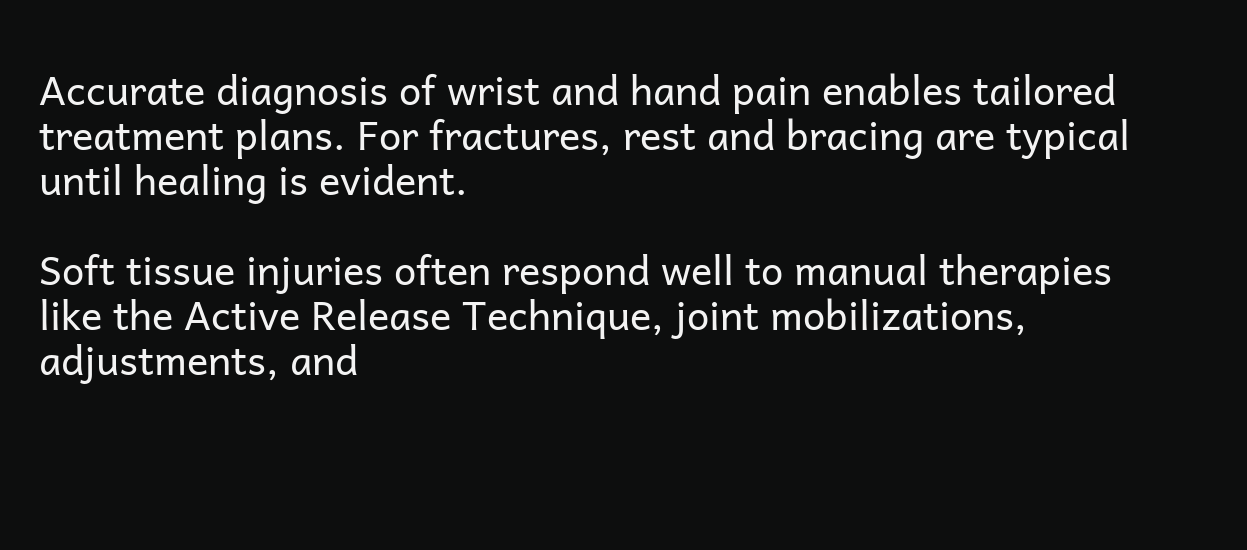Accurate diagnosis of wrist and hand pain enables tailored treatment plans. For fractures, rest and bracing are typical until healing is evident.

Soft tissue injuries often respond well to manual therapies like the Active Release Technique, joint mobilizations, adjustments, and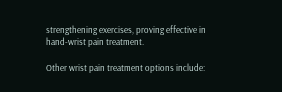strengthening exercises, proving effective in hand-wrist pain treatment.

Other wrist pain treatment options include: